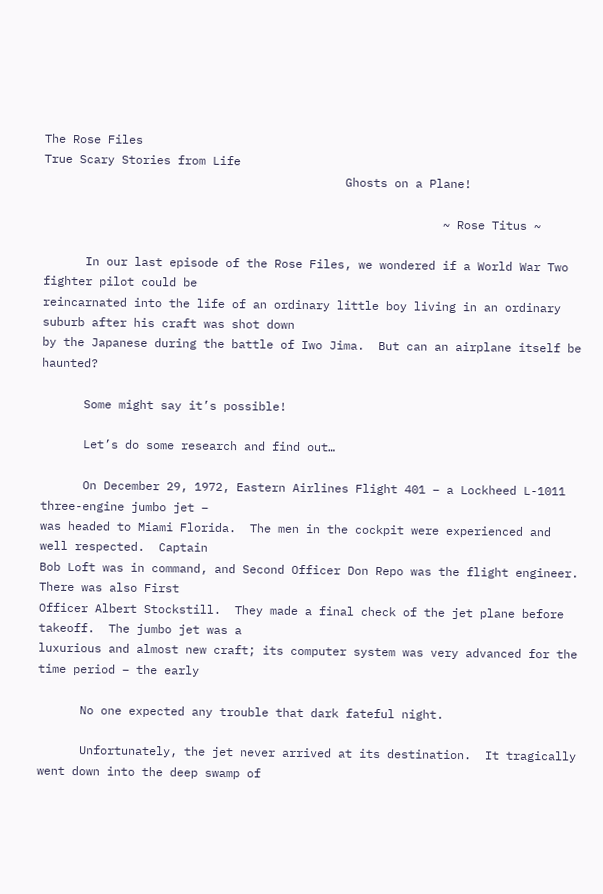The Rose Files
True Scary Stories from Life
                                           Ghosts on a Plane!

                                                         ~ Rose Titus ~

      In our last episode of the Rose Files, we wondered if a World War Two fighter pilot could be
reincarnated into the life of an ordinary little boy living in an ordinary suburb after his craft was shot down
by the Japanese during the battle of Iwo Jima.  But can an airplane itself be haunted?

      Some might say it’s possible!

      Let’s do some research and find out…

      On December 29, 1972, Eastern Airlines Flight 401 – a Lockheed L-1011 three-engine jumbo jet –
was headed to Miami Florida.  The men in the cockpit were experienced and well respected.  Captain
Bob Loft was in command, and Second Officer Don Repo was the flight engineer.  There was also First
Officer Albert Stockstill.  They made a final check of the jet plane before takeoff.  The jumbo jet was a
luxurious and almost new craft; its computer system was very advanced for the time period – the early

      No one expected any trouble that dark fateful night.

      Unfortunately, the jet never arrived at its destination.  It tragically went down into the deep swamp of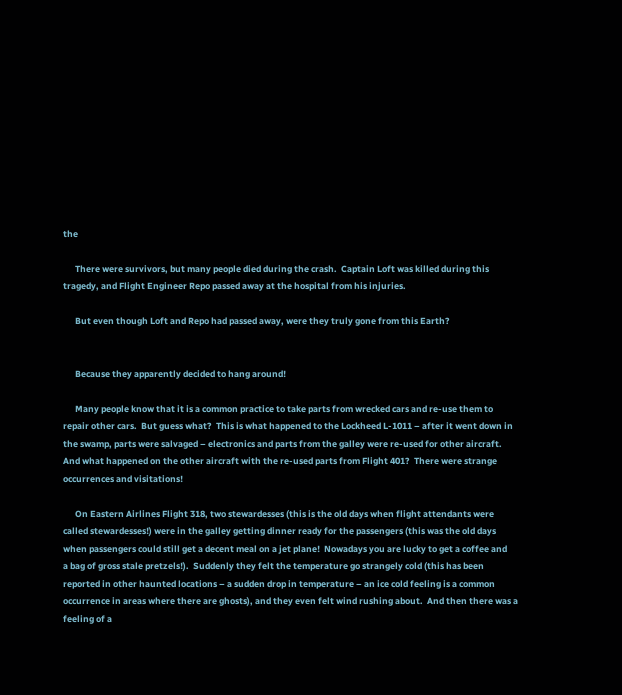the

      There were survivors, but many people died during the crash.  Captain Loft was killed during this
tragedy, and Flight Engineer Repo passed away at the hospital from his injuries.

      But even though Loft and Repo had passed away, were they truly gone from this Earth?


      Because they apparently decided to hang around!

      Many people know that it is a common practice to take parts from wrecked cars and re-use them to
repair other cars.  But guess what?  This is what happened to the Lockheed L-1011 – after it went down in
the swamp, parts were salvaged – electronics and parts from the galley were re-used for other aircraft.
And what happened on the other aircraft with the re-used parts from Flight 401?  There were strange
occurrences and visitations!

      On Eastern Airlines Flight 318, two stewardesses (this is the old days when flight attendants were
called stewardesses!) were in the galley getting dinner ready for the passengers (this was the old days
when passengers could still get a decent meal on a jet plane!  Nowadays you are lucky to get a coffee and
a bag of gross stale pretzels!).  Suddenly they felt the temperature go strangely cold (this has been
reported in other haunted locations – a sudden drop in temperature – an ice cold feeling is a common
occurrence in areas where there are ghosts), and they even felt wind rushing about.  And then there was a
feeling of a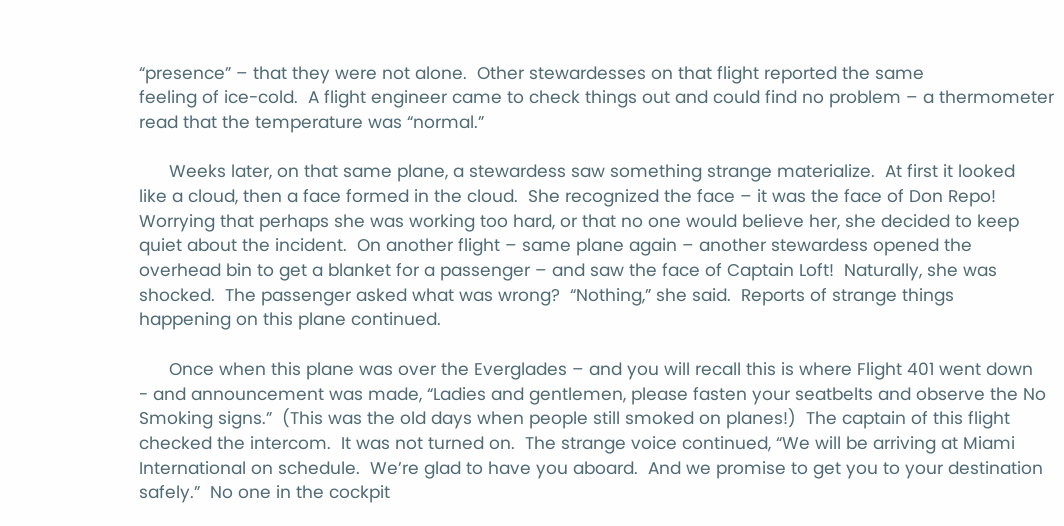“presence” – that they were not alone.  Other stewardesses on that flight reported the same
feeling of ice-cold.  A flight engineer came to check things out and could find no problem – a thermometer
read that the temperature was “normal.”

      Weeks later, on that same plane, a stewardess saw something strange materialize.  At first it looked
like a cloud, then a face formed in the cloud.  She recognized the face – it was the face of Don Repo!
Worrying that perhaps she was working too hard, or that no one would believe her, she decided to keep
quiet about the incident.  On another flight – same plane again – another stewardess opened the
overhead bin to get a blanket for a passenger – and saw the face of Captain Loft!  Naturally, she was
shocked.  The passenger asked what was wrong?  “Nothing,” she said.  Reports of strange things
happening on this plane continued.

      Once when this plane was over the Everglades – and you will recall this is where Flight 401 went down
- and announcement was made, “Ladies and gentlemen, please fasten your seatbelts and observe the No
Smoking signs.”  (This was the old days when people still smoked on planes!)  The captain of this flight
checked the intercom.  It was not turned on.  The strange voice continued, “We will be arriving at Miami
International on schedule.  We’re glad to have you aboard.  And we promise to get you to your destination
safely.”  No one in the cockpit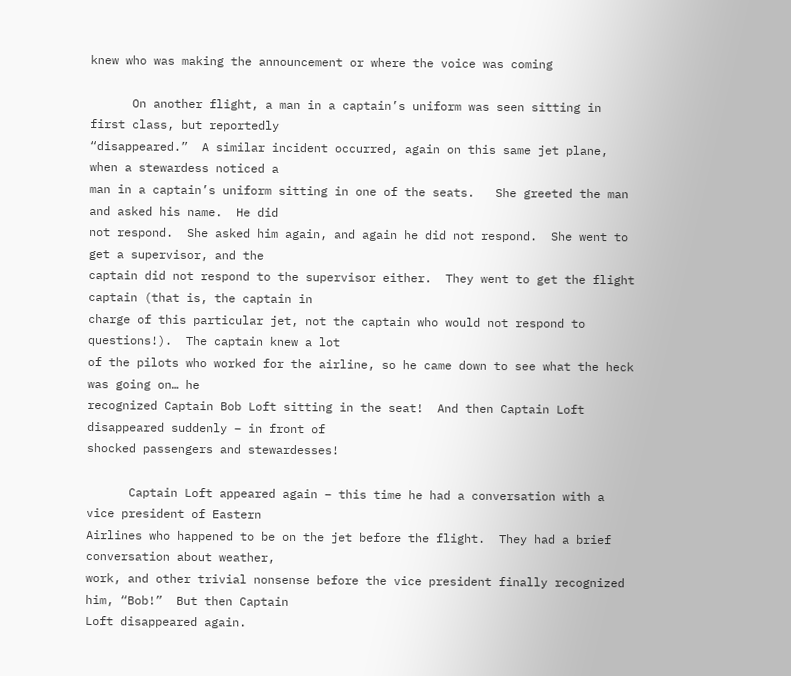knew who was making the announcement or where the voice was coming

      On another flight, a man in a captain’s uniform was seen sitting in first class, but reportedly
“disappeared.”  A similar incident occurred, again on this same jet plane, when a stewardess noticed a
man in a captain’s uniform sitting in one of the seats.   She greeted the man and asked his name.  He did
not respond.  She asked him again, and again he did not respond.  She went to get a supervisor, and the
captain did not respond to the supervisor either.  They went to get the flight captain (that is, the captain in
charge of this particular jet, not the captain who would not respond to questions!).  The captain knew a lot
of the pilots who worked for the airline, so he came down to see what the heck was going on… he
recognized Captain Bob Loft sitting in the seat!  And then Captain Loft disappeared suddenly – in front of
shocked passengers and stewardesses!

      Captain Loft appeared again – this time he had a conversation with a vice president of Eastern
Airlines who happened to be on the jet before the flight.  They had a brief conversation about weather,
work, and other trivial nonsense before the vice president finally recognized him, “Bob!”  But then Captain
Loft disappeared again.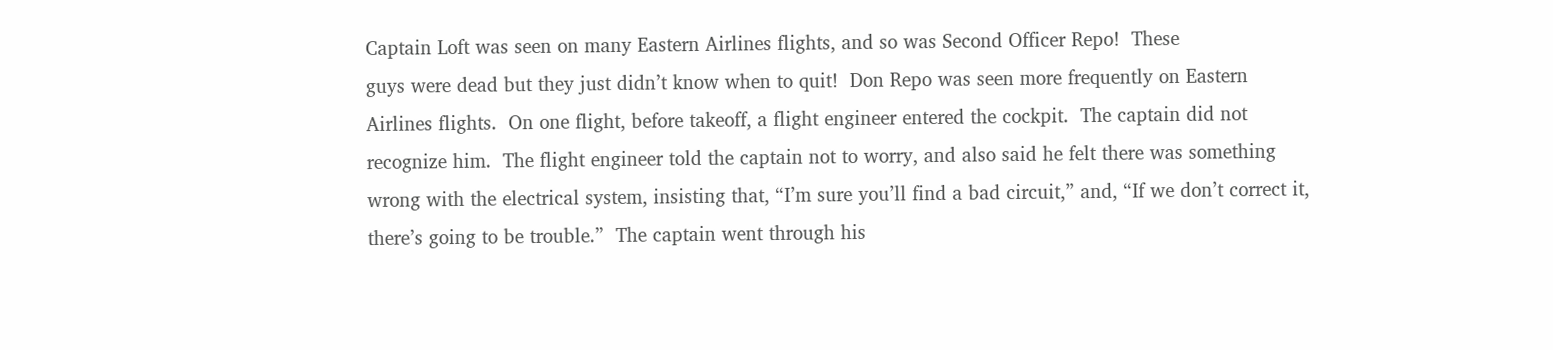Captain Loft was seen on many Eastern Airlines flights, and so was Second Officer Repo!  These
guys were dead but they just didn’t know when to quit!  Don Repo was seen more frequently on Eastern
Airlines flights.  On one flight, before takeoff, a flight engineer entered the cockpit.  The captain did not
recognize him.  The flight engineer told the captain not to worry, and also said he felt there was something
wrong with the electrical system, insisting that, “I’m sure you’ll find a bad circuit,” and, “If we don’t correct it,
there’s going to be trouble.”  The captain went through his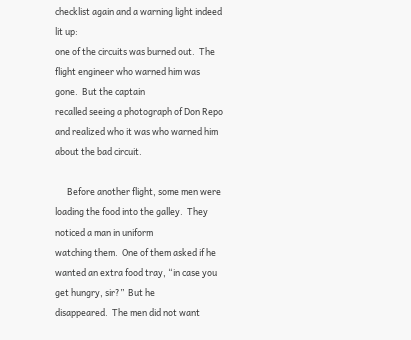checklist again and a warning light indeed lit up:
one of the circuits was burned out.  The flight engineer who warned him was gone.  But the captain
recalled seeing a photograph of Don Repo and realized who it was who warned him about the bad circuit.

      Before another flight, some men were loading the food into the galley.  They noticed a man in uniform
watching them.  One of them asked if he wanted an extra food tray, “in case you get hungry, sir?”  But he
disappeared.  The men did not want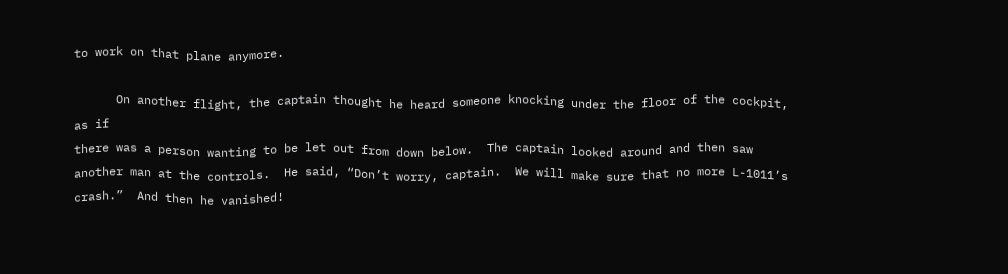to work on that plane anymore.

      On another flight, the captain thought he heard someone knocking under the floor of the cockpit, as if
there was a person wanting to be let out from down below.  The captain looked around and then saw
another man at the controls.  He said, “Don’t worry, captain.  We will make sure that no more L-1011’s
crash.”  And then he vanished!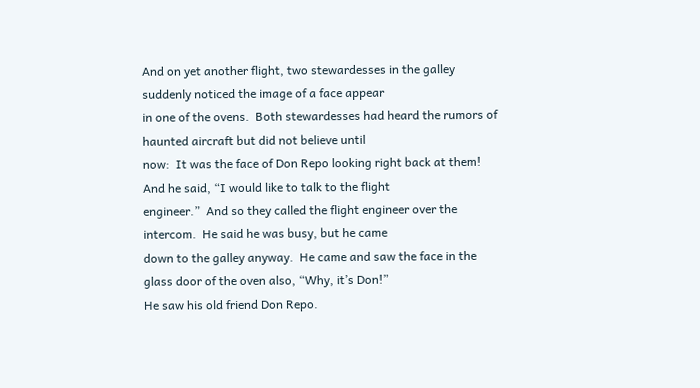And on yet another flight, two stewardesses in the galley suddenly noticed the image of a face appear
in one of the ovens.  Both stewardesses had heard the rumors of haunted aircraft but did not believe until
now:  It was the face of Don Repo looking right back at them!  And he said, “I would like to talk to the flight
engineer.”  And so they called the flight engineer over the intercom.  He said he was busy, but he came
down to the galley anyway.  He came and saw the face in the glass door of the oven also, “Why, it’s Don!”
He saw his old friend Don Repo.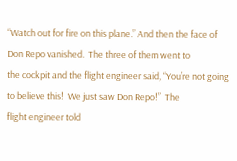“Watch out for fire on this plane.” And then the face of Don Repo vanished.  The three of them went to
the cockpit and the flight engineer said, “You’re not going to believe this!  We just saw Don Repo!”  The
flight engineer told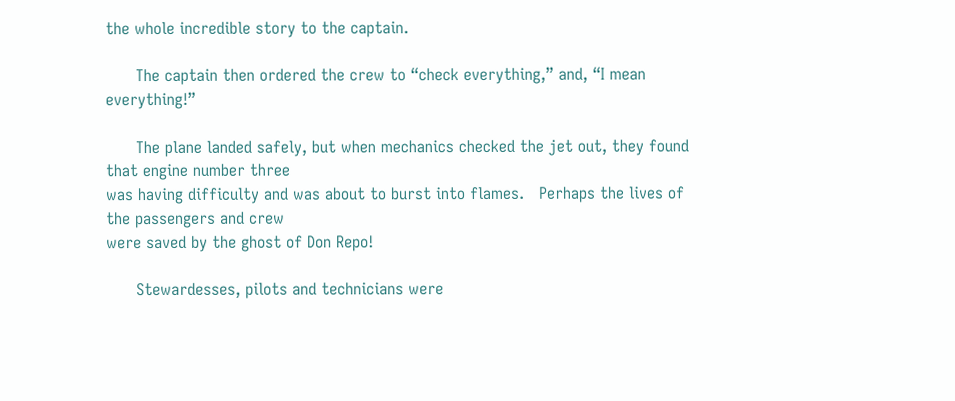the whole incredible story to the captain.

      The captain then ordered the crew to “check everything,” and, “I mean everything!”

      The plane landed safely, but when mechanics checked the jet out, they found that engine number three
was having difficulty and was about to burst into flames.   Perhaps the lives of the passengers and crew
were saved by the ghost of Don Repo!

      Stewardesses, pilots and technicians were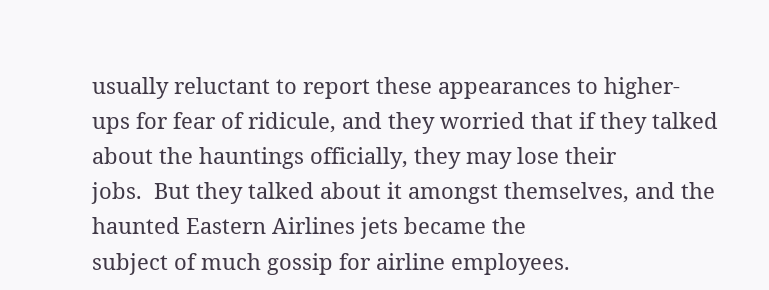usually reluctant to report these appearances to higher-
ups for fear of ridicule, and they worried that if they talked about the hauntings officially, they may lose their
jobs.  But they talked about it amongst themselves, and the haunted Eastern Airlines jets became the
subject of much gossip for airline employees.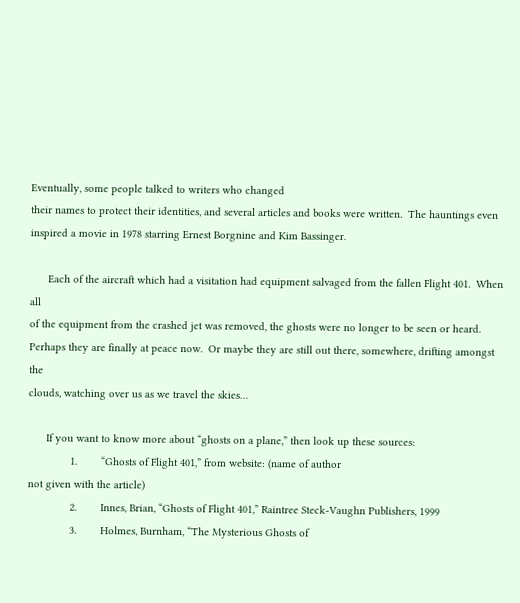Eventually, some people talked to writers who changed
their names to protect their identities, and several articles and books were written.  The hauntings even
inspired a movie in 1978 starring Ernest Borgnine and Kim Bassinger.

      Each of the aircraft which had a visitation had equipment salvaged from the fallen Flight 401.  When all
of the equipment from the crashed jet was removed, the ghosts were no longer to be seen or heard.
Perhaps they are finally at peace now.  Or maybe they are still out there, somewhere, drifting amongst the
clouds, watching over us as we travel the skies…

      If you want to know more about “ghosts on a plane,” then look up these sources:
              1.        “Ghosts of Flight 401,” from website: (name of author
not given with the article)
              2.        Innes, Brian, “Ghosts of Flight 401,” Raintree Steck-Vaughn Publishers, 1999
              3.        Holmes, Burnham, “The Mysterious Ghosts of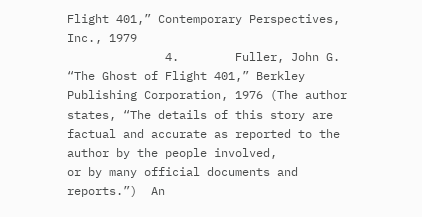Flight 401,” Contemporary Perspectives,
Inc., 1979
              4.        Fuller, John G. “The Ghost of Flight 401,” Berkley Publishing Corporation, 1976 (The author
states, “The details of this story are factual and accurate as reported to the author by the people involved,
or by many official documents and reports.”)  An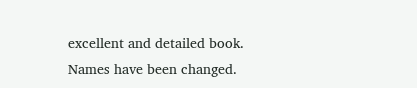excellent and detailed book.  Names have been changed.